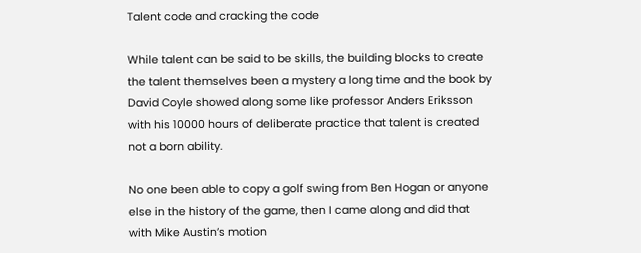Talent code and cracking the code

While talent can be said to be skills, the building blocks to create the talent themselves been a mystery a long time and the book by David Coyle showed along some like professor Anders Eriksson with his 10000 hours of deliberate practice that talent is created not a born ability.

No one been able to copy a golf swing from Ben Hogan or anyone else in the history of the game, then I came along and did that with Mike Austin’s motion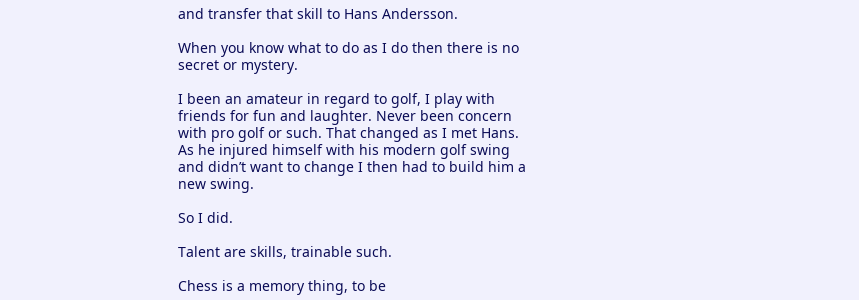and transfer that skill to Hans Andersson.

When you know what to do as I do then there is no secret or mystery.

I been an amateur in regard to golf, I play with friends for fun and laughter. Never been concern with pro golf or such. That changed as I met Hans. As he injured himself with his modern golf swing and didn’t want to change I then had to build him a new swing.

So I did.

Talent are skills, trainable such.

Chess is a memory thing, to be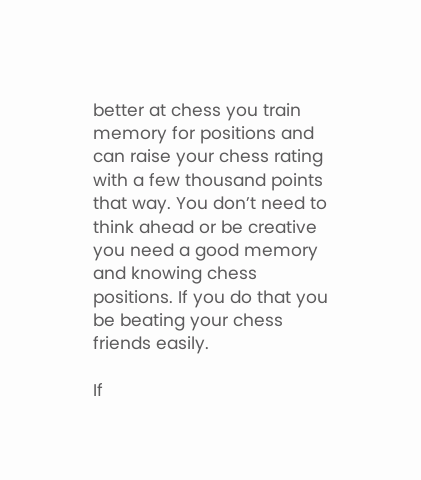better at chess you train memory for positions and can raise your chess rating with a few thousand points that way. You don’t need to think ahead or be creative you need a good memory and knowing chess positions. If you do that you be beating your chess friends easily.

If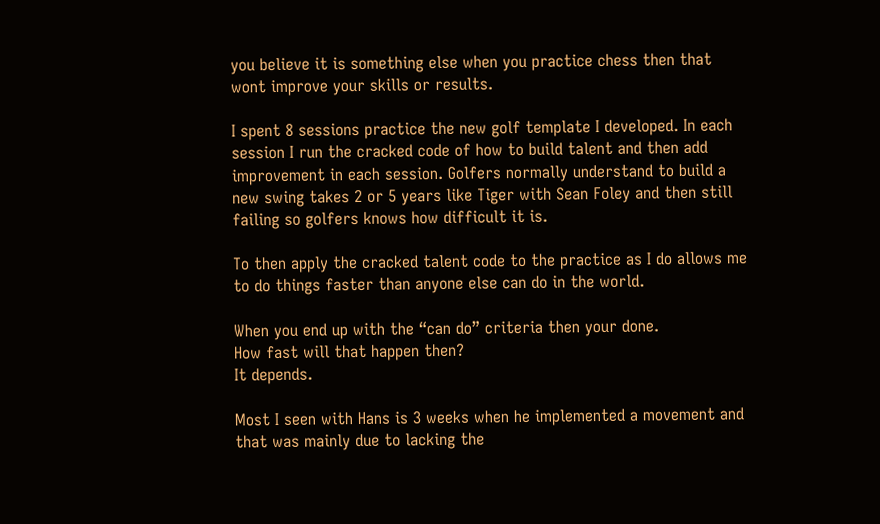you believe it is something else when you practice chess then that wont improve your skills or results.

I spent 8 sessions practice the new golf template I developed. In each session I run the cracked code of how to build talent and then add improvement in each session. Golfers normally understand to build a new swing takes 2 or 5 years like Tiger with Sean Foley and then still failing so golfers knows how difficult it is.

To then apply the cracked talent code to the practice as I do allows me to do things faster than anyone else can do in the world.

When you end up with the “can do” criteria then your done.
How fast will that happen then?
It depends.

Most I seen with Hans is 3 weeks when he implemented a movement and that was mainly due to lacking the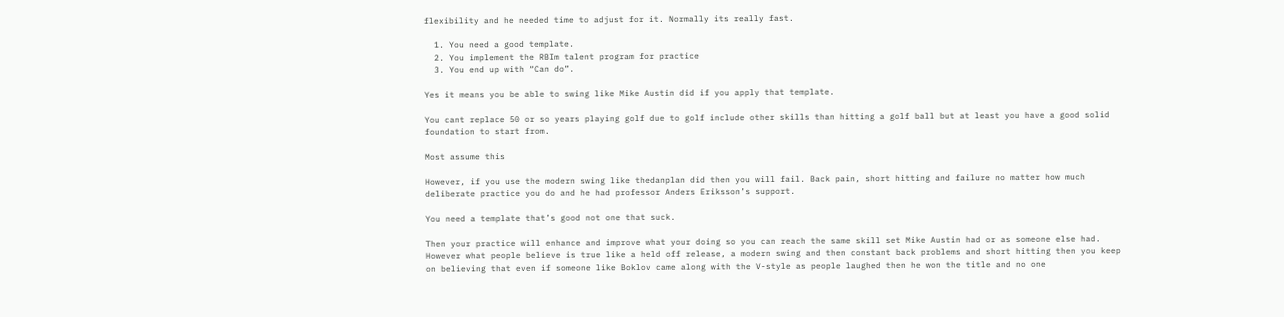flexibility and he needed time to adjust for it. Normally its really fast.

  1. You need a good template.
  2. You implement the RBIm talent program for practice
  3. You end up with “Can do”.

Yes it means you be able to swing like Mike Austin did if you apply that template.

You cant replace 50 or so years playing golf due to golf include other skills than hitting a golf ball but at least you have a good solid foundation to start from.

Most assume this

However, if you use the modern swing like thedanplan did then you will fail. Back pain, short hitting and failure no matter how much deliberate practice you do and he had professor Anders Eriksson’s support.

You need a template that’s good not one that suck.

Then your practice will enhance and improve what your doing so you can reach the same skill set Mike Austin had or as someone else had. However what people believe is true like a held off release, a modern swing and then constant back problems and short hitting then you keep on believing that even if someone like Boklov came along with the V-style as people laughed then he won the title and no one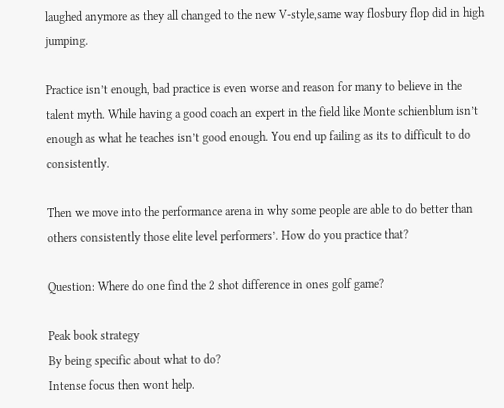laughed anymore as they all changed to the new V-style,same way flosbury flop did in high jumping.

Practice isn’t enough, bad practice is even worse and reason for many to believe in the talent myth. While having a good coach an expert in the field like Monte schienblum isn’t enough as what he teaches isn’t good enough. You end up failing as its to difficult to do consistently.

Then we move into the performance arena in why some people are able to do better than others consistently those elite level performers’. How do you practice that?

Question: Where do one find the 2 shot difference in ones golf game?

Peak book strategy
By being specific about what to do?
Intense focus then wont help.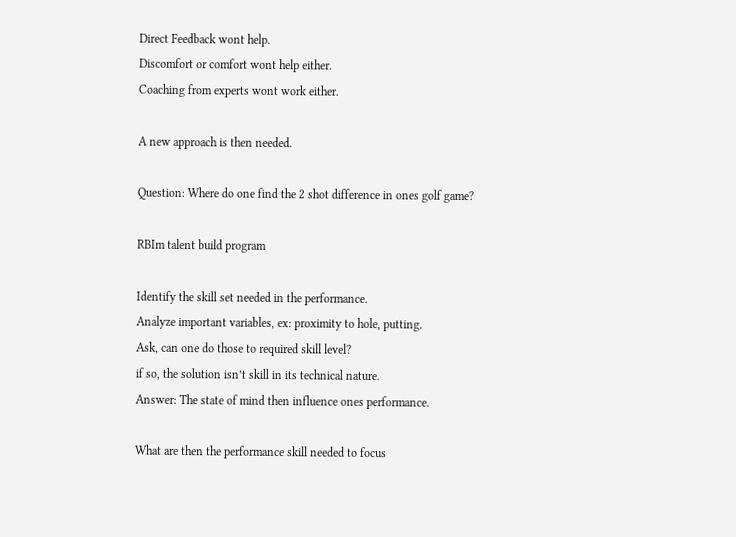Direct Feedback wont help.
Discomfort or comfort wont help either.
Coaching from experts wont work either.

A new approach is then needed.

Question: Where do one find the 2 shot difference in ones golf game?

RBIm talent build program

Identify the skill set needed in the performance.
Analyze important variables, ex: proximity to hole, putting.
Ask, can one do those to required skill level?
if so, the solution isn’t skill in its technical nature.
Answer: The state of mind then influence ones performance.

What are then the performance skill needed to focus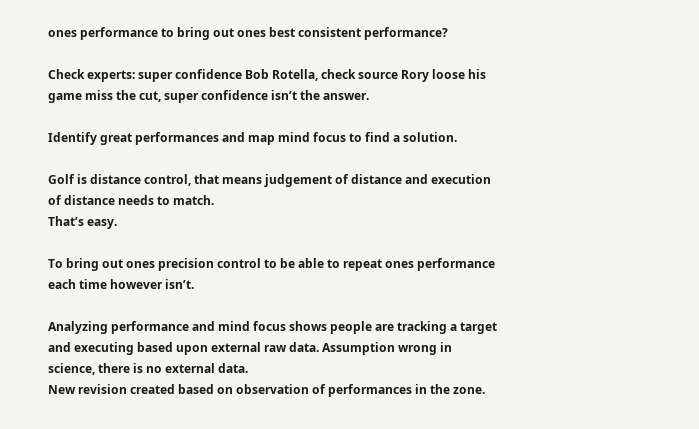ones performance to bring out ones best consistent performance?

Check experts: super confidence Bob Rotella, check source Rory loose his game miss the cut, super confidence isn’t the answer.

Identify great performances and map mind focus to find a solution.

Golf is distance control, that means judgement of distance and execution of distance needs to match.
That’s easy.

To bring out ones precision control to be able to repeat ones performance each time however isn’t.

Analyzing performance and mind focus shows people are tracking a target and executing based upon external raw data. Assumption wrong in science, there is no external data.
New revision created based on observation of performances in the zone.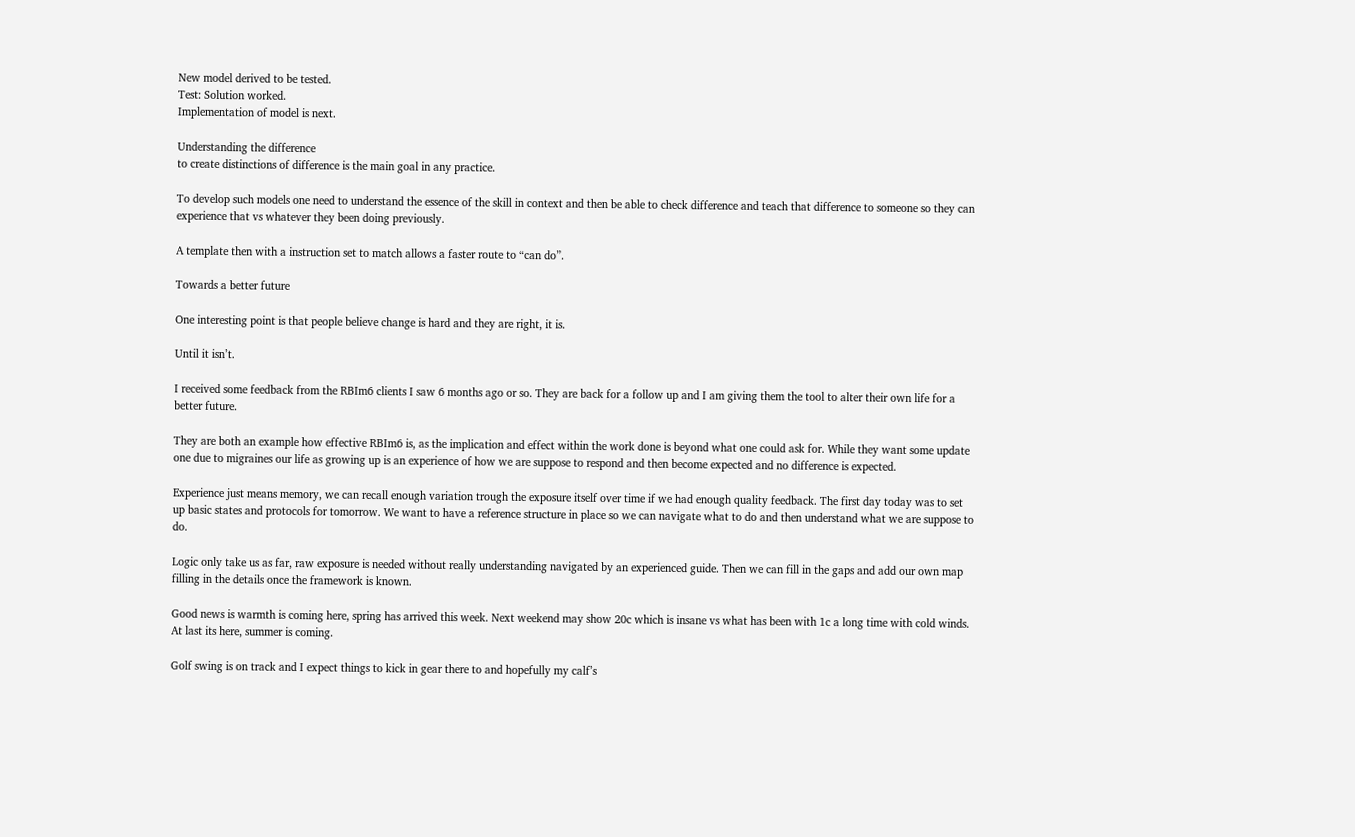New model derived to be tested.
Test: Solution worked.
Implementation of model is next.

Understanding the difference
to create distinctions of difference is the main goal in any practice.

To develop such models one need to understand the essence of the skill in context and then be able to check difference and teach that difference to someone so they can experience that vs whatever they been doing previously.

A template then with a instruction set to match allows a faster route to “can do”.

Towards a better future

One interesting point is that people believe change is hard and they are right, it is.

Until it isn’t.

I received some feedback from the RBIm6 clients I saw 6 months ago or so. They are back for a follow up and I am giving them the tool to alter their own life for a better future.

They are both an example how effective RBIm6 is, as the implication and effect within the work done is beyond what one could ask for. While they want some update one due to migraines our life as growing up is an experience of how we are suppose to respond and then become expected and no difference is expected.

Experience just means memory, we can recall enough variation trough the exposure itself over time if we had enough quality feedback. The first day today was to set up basic states and protocols for tomorrow. We want to have a reference structure in place so we can navigate what to do and then understand what we are suppose to do.

Logic only take us as far, raw exposure is needed without really understanding navigated by an experienced guide. Then we can fill in the gaps and add our own map filling in the details once the framework is known.

Good news is warmth is coming here, spring has arrived this week. Next weekend may show 20c which is insane vs what has been with 1c a long time with cold winds. At last its here, summer is coming.

Golf swing is on track and I expect things to kick in gear there to and hopefully my calf’s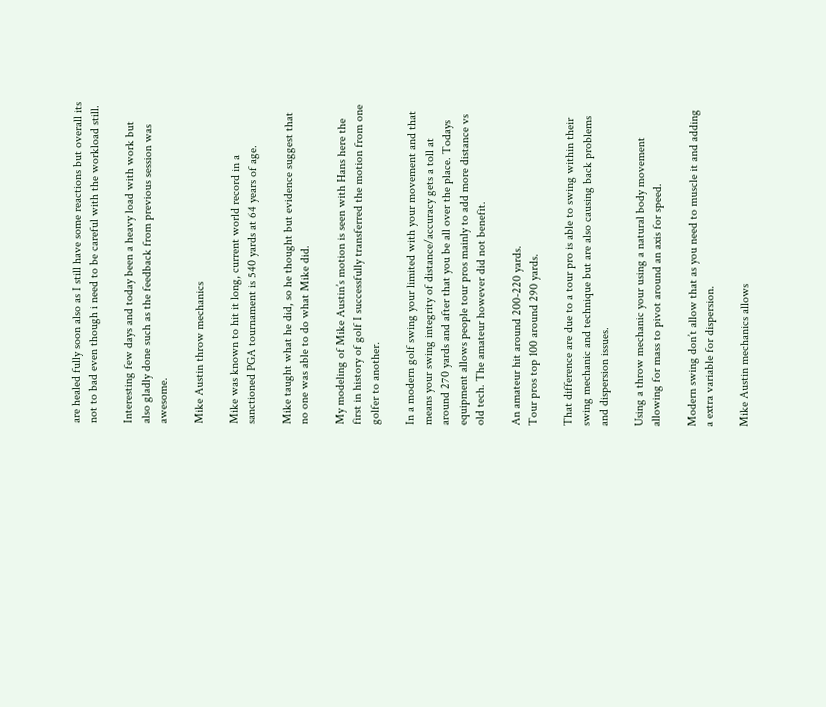are healed fully soon also as I still have some reactions but overall its not to bad even though i need to be careful with the workload still.

Interesting few days and today been a heavy load with work but also gladly done such as the feedback from previous session was awesome.

Mike Austin throw mechanics

Mike was known to hit it long, current world record in a sanctioned PGA tournament is 540 yards at 64 years of age.

Mike taught what he did, so he thought but evidence suggest that no one was able to do what Mike did.

My modeling of Mike Austin’s motion is seen with Hans here the first in history of golf I successfully transferred the motion from one golfer to another.

In a modern golf swing your limited with your movement and that means your swing integrity of distance/accuracy gets a toll at around 270 yards and after that you be all over the place. Todays equipment allows people tour pros mainly to add more distance vs old tech. The amateur however did not benefit.

An amateur hit around 200-220 yards.
Tour pros top 100 around 290 yards.

That difference are due to a tour pro is able to swing within their swing mechanic and technique but are also causing back problems and dispersion issues.

Using a throw mechanic your using a natural body movement allowing for mass to pivot around an axis for speed.

Modern swing don’t allow that as you need to muscle it and adding a extra variable for dispersion.

Mike Austin mechanics allows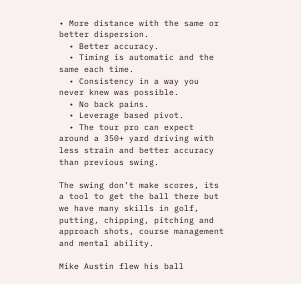• More distance with the same or better dispersion.
  • Better accuracy.
  • Timing is automatic and the same each time.
  • Consistency in a way you never knew was possible.
  • No back pains.
  • Leverage based pivot.
  • The tour pro can expect around a 350+ yard driving with less strain and better accuracy than previous swing.

The swing don’t make scores, its a tool to get the ball there but we have many skills in golf, putting, chipping, pitching and approach shots, course management and mental ability.

Mike Austin flew his ball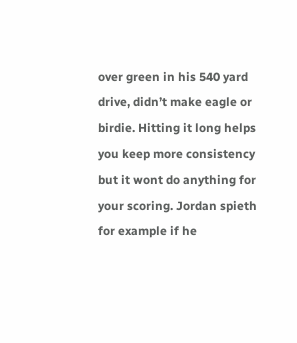over green in his 540 yard drive, didn’t make eagle or birdie. Hitting it long helps you keep more consistency but it wont do anything for your scoring. Jordan spieth for example if he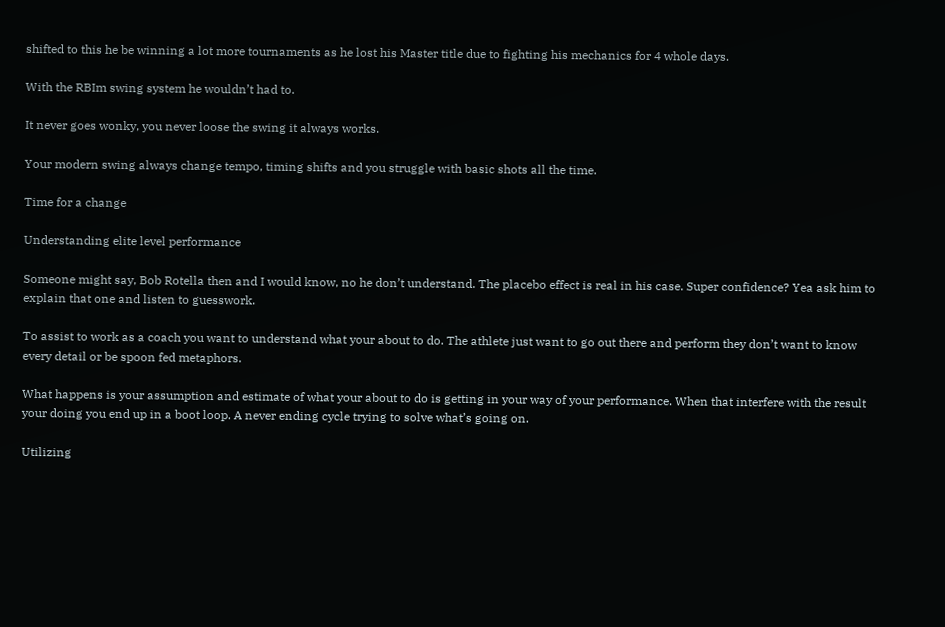shifted to this he be winning a lot more tournaments as he lost his Master title due to fighting his mechanics for 4 whole days.

With the RBIm swing system he wouldn’t had to.

It never goes wonky, you never loose the swing it always works.

Your modern swing always change tempo, timing shifts and you struggle with basic shots all the time.

Time for a change

Understanding elite level performance

Someone might say, Bob Rotella then and I would know, no he don’t understand. The placebo effect is real in his case. Super confidence? Yea ask him to explain that one and listen to guesswork.

To assist to work as a coach you want to understand what your about to do. The athlete just want to go out there and perform they don’t want to know every detail or be spoon fed metaphors.

What happens is your assumption and estimate of what your about to do is getting in your way of your performance. When that interfere with the result your doing you end up in a boot loop. A never ending cycle trying to solve what’s going on.

Utilizing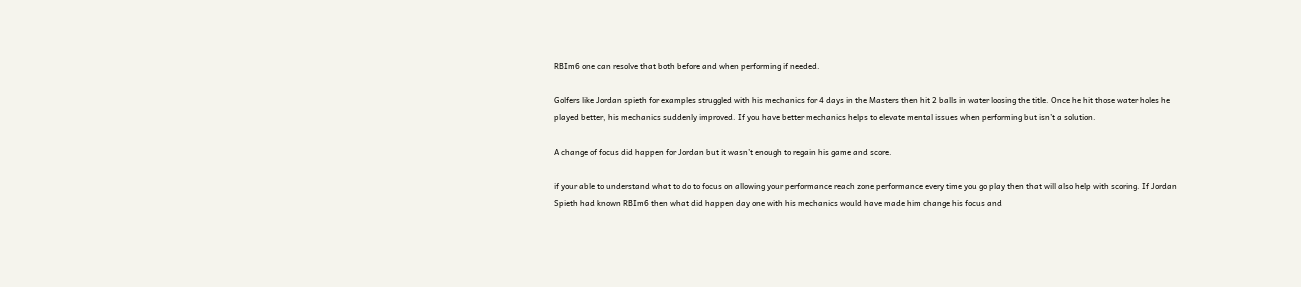RBIm6 one can resolve that both before and when performing if needed.

Golfers like Jordan spieth for examples struggled with his mechanics for 4 days in the Masters then hit 2 balls in water loosing the title. Once he hit those water holes he played better, his mechanics suddenly improved. If you have better mechanics helps to elevate mental issues when performing but isn’t a solution.

A change of focus did happen for Jordan but it wasn’t enough to regain his game and score.

if your able to understand what to do to focus on allowing your performance reach zone performance every time you go play then that will also help with scoring. If Jordan Spieth had known RBIm6 then what did happen day one with his mechanics would have made him change his focus and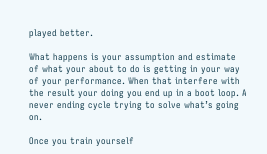played better.

What happens is your assumption and estimate of what your about to do is getting in your way of your performance. When that interfere with the result your doing you end up in a boot loop. A never ending cycle trying to solve what’s going on.

Once you train yourself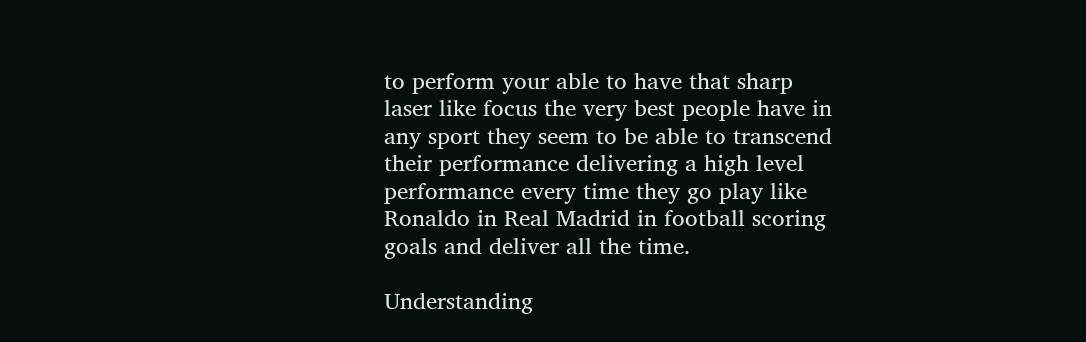to perform your able to have that sharp laser like focus the very best people have in any sport they seem to be able to transcend their performance delivering a high level performance every time they go play like Ronaldo in Real Madrid in football scoring goals and deliver all the time.

Understanding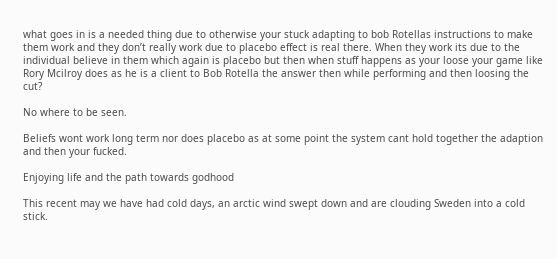what goes in is a needed thing due to otherwise your stuck adapting to bob Rotellas instructions to make them work and they don’t really work due to placebo effect is real there. When they work its due to the individual believe in them which again is placebo but then when stuff happens as your loose your game like Rory Mcilroy does as he is a client to Bob Rotella the answer then while performing and then loosing the cut?

No where to be seen.

Beliefs wont work long term nor does placebo as at some point the system cant hold together the adaption and then your fucked.

Enjoying life and the path towards godhood

This recent may we have had cold days, an arctic wind swept down and are clouding Sweden into a cold stick.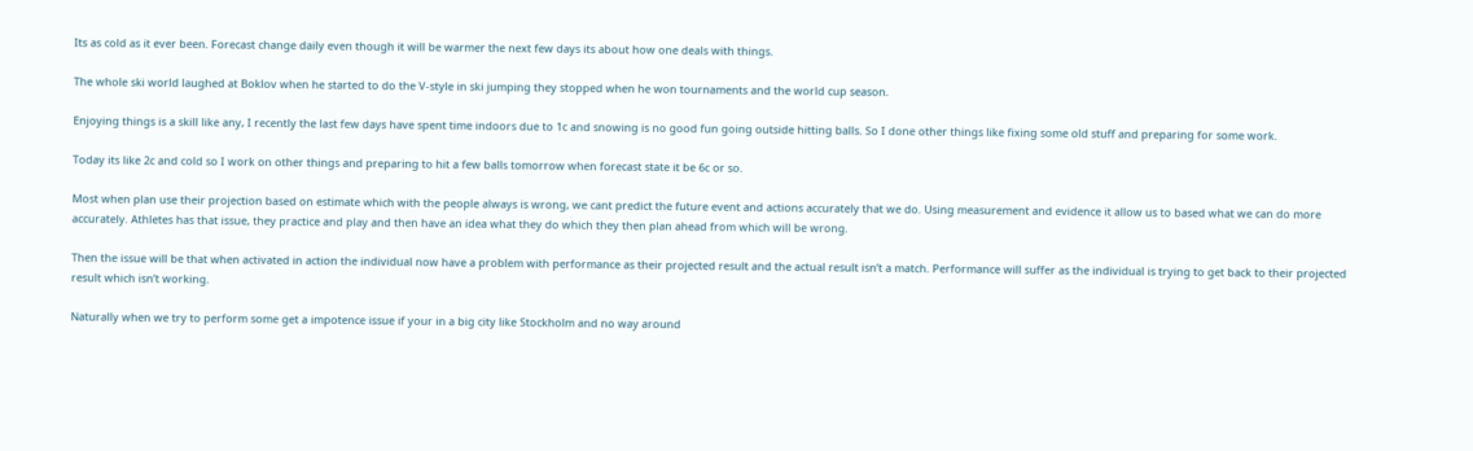Its as cold as it ever been. Forecast change daily even though it will be warmer the next few days its about how one deals with things.

The whole ski world laughed at Boklov when he started to do the V-style in ski jumping they stopped when he won tournaments and the world cup season.

Enjoying things is a skill like any, I recently the last few days have spent time indoors due to 1c and snowing is no good fun going outside hitting balls. So I done other things like fixing some old stuff and preparing for some work.

Today its like 2c and cold so I work on other things and preparing to hit a few balls tomorrow when forecast state it be 6c or so.

Most when plan use their projection based on estimate which with the people always is wrong, we cant predict the future event and actions accurately that we do. Using measurement and evidence it allow us to based what we can do more accurately. Athletes has that issue, they practice and play and then have an idea what they do which they then plan ahead from which will be wrong.

Then the issue will be that when activated in action the individual now have a problem with performance as their projected result and the actual result isn’t a match. Performance will suffer as the individual is trying to get back to their projected result which isn’t working.

Naturally when we try to perform some get a impotence issue if your in a big city like Stockholm and no way around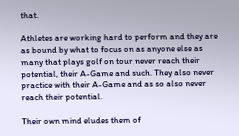that.

Athletes are working hard to perform and they are as bound by what to focus on as anyone else as many that plays golf on tour never reach their potential, their A-Game and such. They also never practice with their A-Game and as so also never reach their potential.

Their own mind eludes them of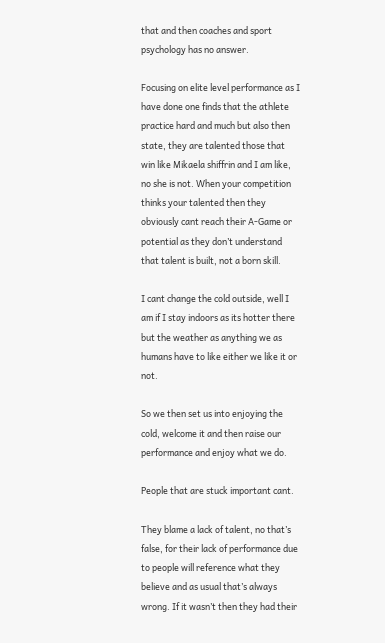that and then coaches and sport psychology has no answer.

Focusing on elite level performance as I have done one finds that the athlete practice hard and much but also then state, they are talented those that win like Mikaela shiffrin and I am like, no she is not. When your competition thinks your talented then they obviously cant reach their A-Game or potential as they don’t understand that talent is built, not a born skill.

I cant change the cold outside, well I am if I stay indoors as its hotter there but the weather as anything we as humans have to like either we like it or not.

So we then set us into enjoying the cold, welcome it and then raise our performance and enjoy what we do.

People that are stuck important cant.

They blame a lack of talent, no that’s false, for their lack of performance due to people will reference what they believe and as usual that’s always wrong. If it wasn’t then they had their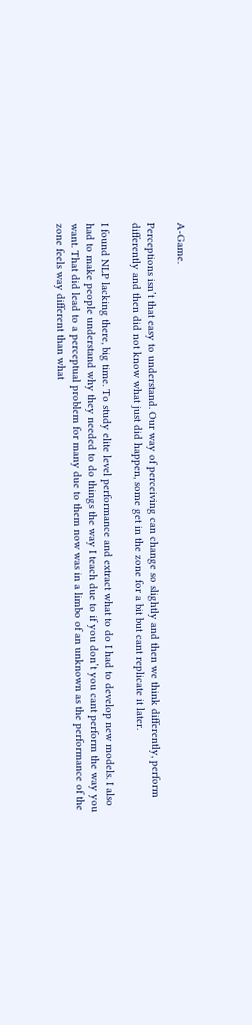A-Game.

Perceptions isn’t that easy to understand. Our way of perceiving can change so slightly and then we think differently, perform differently and then did not know what just did happen, some get in the zone for a bit but cant replicate it later.

I found NLP lacking there, big time. To study elite level performance and extract what to do I had to develop new models. I also had to make people understand why they needed to do things the way I teach due to if you don’t you cant perform the way you want. That did lead to a perceptual problem for many due to them now was in a limbo of an unknown as the performance of the zone feels way different than what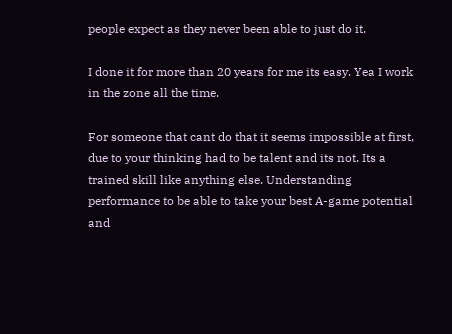people expect as they never been able to just do it.

I done it for more than 20 years for me its easy. Yea I work in the zone all the time.

For someone that cant do that it seems impossible at first, due to your thinking had to be talent and its not. Its a trained skill like anything else. Understanding performance to be able to take your best A-game potential and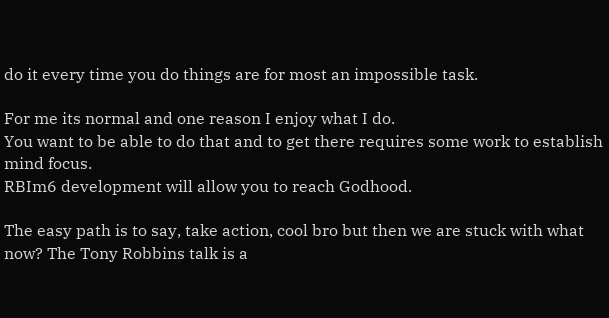do it every time you do things are for most an impossible task.

For me its normal and one reason I enjoy what I do.
You want to be able to do that and to get there requires some work to establish mind focus.
RBIm6 development will allow you to reach Godhood.

The easy path is to say, take action, cool bro but then we are stuck with what now? The Tony Robbins talk is a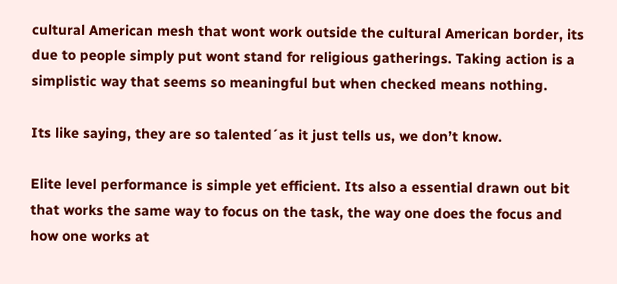cultural American mesh that wont work outside the cultural American border, its due to people simply put wont stand for religious gatherings. Taking action is a simplistic way that seems so meaningful but when checked means nothing.

Its like saying, they are so talented´as it just tells us, we don’t know.

Elite level performance is simple yet efficient. Its also a essential drawn out bit that works the same way to focus on the task, the way one does the focus and how one works at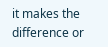it makes the difference or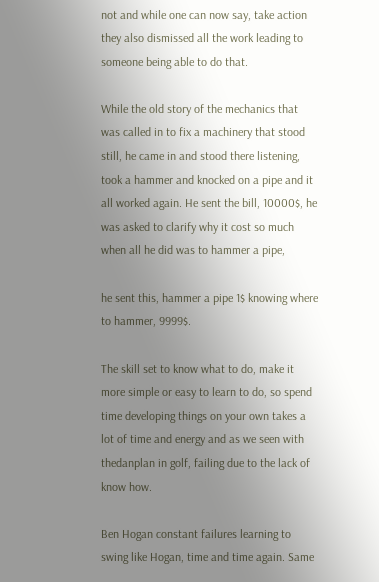not and while one can now say, take action they also dismissed all the work leading to someone being able to do that.

While the old story of the mechanics that was called in to fix a machinery that stood still, he came in and stood there listening, took a hammer and knocked on a pipe and it all worked again. He sent the bill, 10000$, he was asked to clarify why it cost so much when all he did was to hammer a pipe,

he sent this, hammer a pipe 1$ knowing where to hammer, 9999$.

The skill set to know what to do, make it more simple or easy to learn to do, so spend time developing things on your own takes a lot of time and energy and as we seen with thedanplan in golf, failing due to the lack of know how.

Ben Hogan constant failures learning to swing like Hogan, time and time again. Same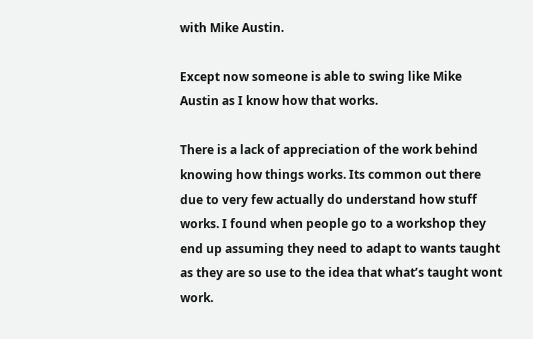with Mike Austin.

Except now someone is able to swing like Mike Austin as I know how that works.

There is a lack of appreciation of the work behind knowing how things works. Its common out there due to very few actually do understand how stuff works. I found when people go to a workshop they end up assuming they need to adapt to wants taught as they are so use to the idea that what’s taught wont work.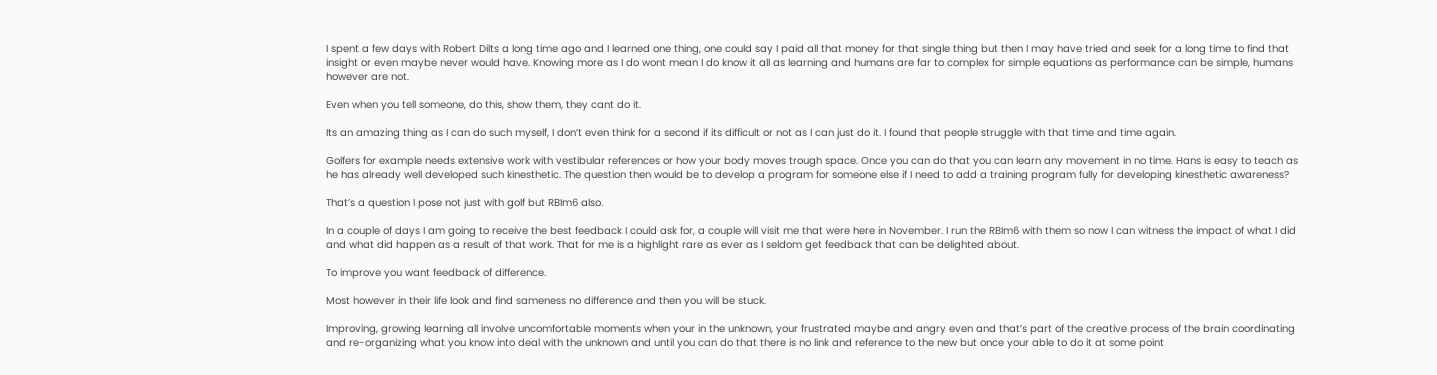I spent a few days with Robert Dilts a long time ago and I learned one thing, one could say I paid all that money for that single thing but then I may have tried and seek for a long time to find that insight or even maybe never would have. Knowing more as I do wont mean I do know it all as learning and humans are far to complex for simple equations as performance can be simple, humans however are not.

Even when you tell someone, do this, show them, they cant do it.

Its an amazing thing as I can do such myself, I don’t even think for a second if its difficult or not as I can just do it. I found that people struggle with that time and time again.

Golfers for example needs extensive work with vestibular references or how your body moves trough space. Once you can do that you can learn any movement in no time. Hans is easy to teach as he has already well developed such kinesthetic. The question then would be to develop a program for someone else if I need to add a training program fully for developing kinesthetic awareness?

That’s a question I pose not just with golf but RBIm6 also.

In a couple of days I am going to receive the best feedback I could ask for, a couple will visit me that were here in November. I run the RBIm6 with them so now I can witness the impact of what I did and what did happen as a result of that work. That for me is a highlight rare as ever as I seldom get feedback that can be delighted about.

To improve you want feedback of difference.

Most however in their life look and find sameness no difference and then you will be stuck.

Improving, growing learning all involve uncomfortable moments when your in the unknown, your frustrated maybe and angry even and that’s part of the creative process of the brain coordinating and re-organizing what you know into deal with the unknown and until you can do that there is no link and reference to the new but once your able to do it at some point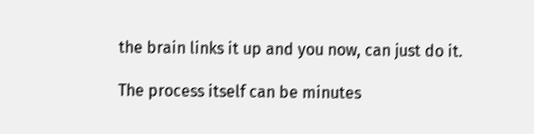the brain links it up and you now, can just do it.

The process itself can be minutes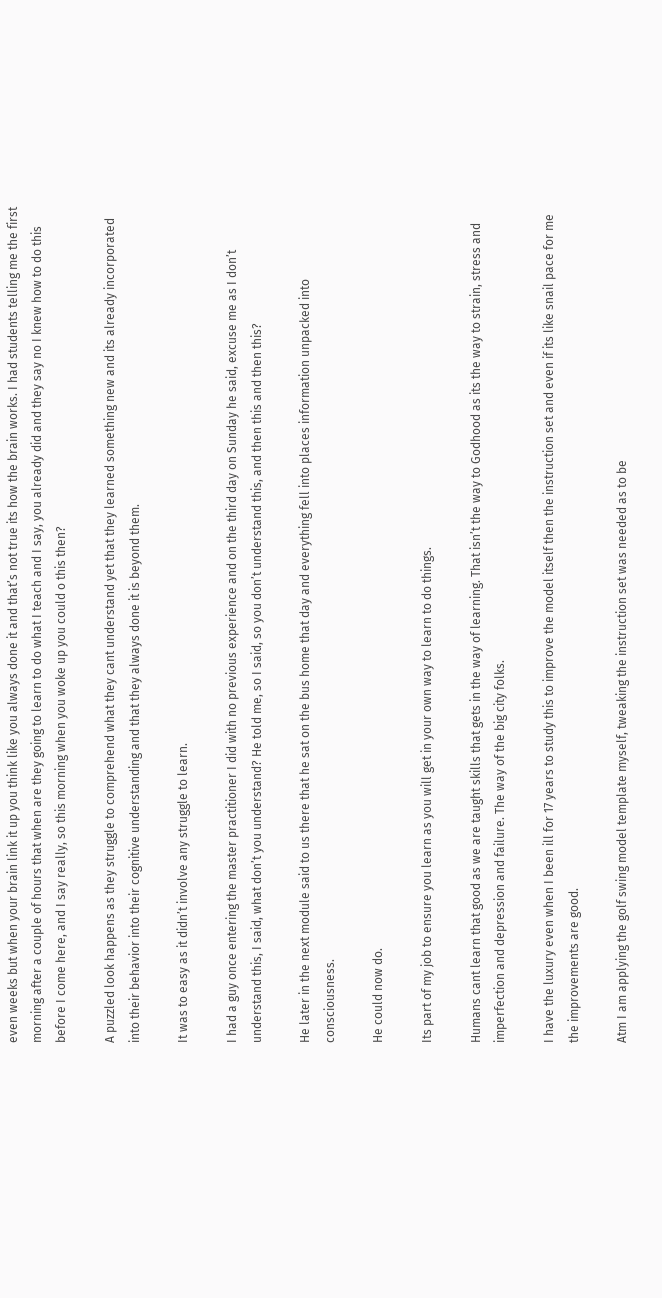even weeks but when your brain link it up you think like you always done it and that’s not true its how the brain works. I had students telling me the first morning after a couple of hours that when are they going to learn to do what I teach and I say, you already did and they say no I knew how to do this before I come here, and I say really, so this morning when you woke up you could o this then?

A puzzled look happens as they struggle to comprehend what they cant understand yet that they learned something new and its already incorporated into their behavior into their cognitive understanding and that they always done it is beyond them.

It was to easy as it didn’t involve any struggle to learn.

I had a guy once entering the master practitioner I did with no previous experience and on the third day on Sunday he said, excuse me as I don’t understand this, I said, what don’t you understand? He told me, so I said, so you don’t understand this, and then this and then this?

He later in the next module said to us there that he sat on the bus home that day and everything fell into places information unpacked into consciousness.

He could now do.

Its part of my job to ensure you learn as you will get in your own way to learn to do things.

Humans cant learn that good as we are taught skills that gets in the way of learning. That isn’t the way to Godhood as its the way to strain, stress and imperfection and depression and failure. The way of the big city folks.

I have the luxury even when I been ill for 17 years to study this to improve the model itself then the instruction set and even if its like snail pace for me the improvements are good.

Atm I am applying the golf swing model template myself, tweaking the instruction set was needed as to be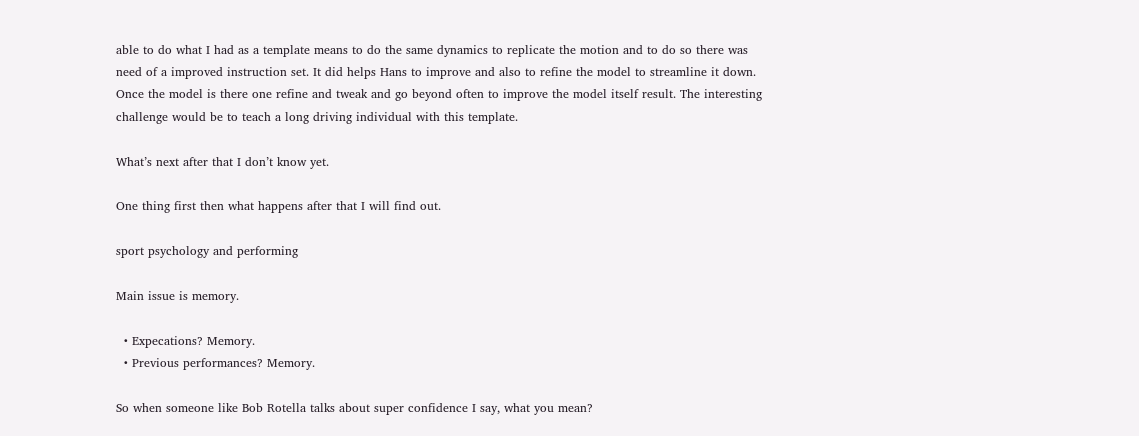able to do what I had as a template means to do the same dynamics to replicate the motion and to do so there was need of a improved instruction set. It did helps Hans to improve and also to refine the model to streamline it down. Once the model is there one refine and tweak and go beyond often to improve the model itself result. The interesting challenge would be to teach a long driving individual with this template.

What’s next after that I don’t know yet.

One thing first then what happens after that I will find out.

sport psychology and performing

Main issue is memory.

  • Expecations? Memory.
  • Previous performances? Memory.

So when someone like Bob Rotella talks about super confidence I say, what you mean?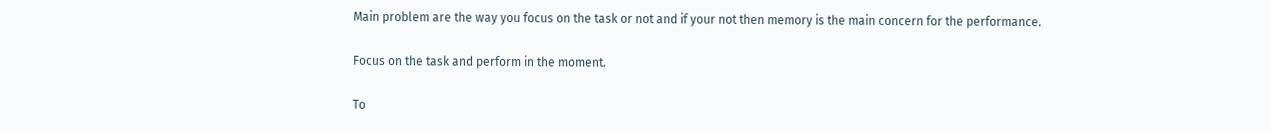Main problem are the way you focus on the task or not and if your not then memory is the main concern for the performance.

Focus on the task and perform in the moment.

To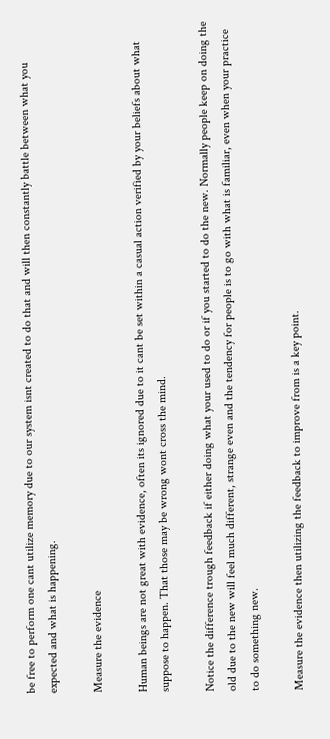be free to perform one cant utilize memory due to our system isnt created to do that and will then constantly battle between what you expected and what is happening.

Measure the evidence

Human beings are not great with evidence, often its ignored due to it cant be set within a casual action verified by your beliefs about what suppose to happen. That those may be wrong wont cross the mind.

Notice the difference trough feedback if either doing what your used to do or if you started to do the new. Normally people keep on doing the old due to the new will feel much different, strange even and the tendency for people is to go with what is familiar, even when your practice to do something new.

Measure the evidence then utilizing the feedback to improve from is a key point.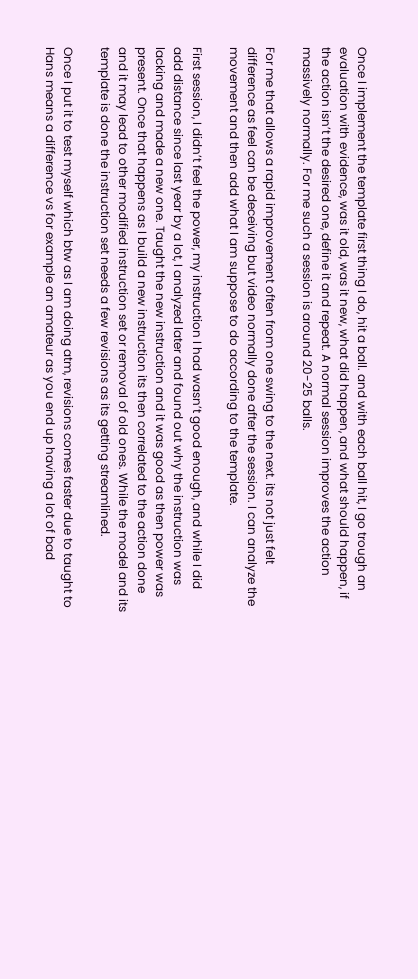Once I implement the template first thing I do, hit a ball. and with each ball hit, I go trough an evaluation with evidence, was it old, was it new, what did happen, and what should happen, if the action isn’t the desired one, define it and repeat. A normal session improves the action massively normally. For me such a session is around 20-25 balls.

For me that allows a rapid improvement often from one swing to the next. its not just felt difference as feel can be deceiving but video normally done after the session. I can analyze the movement and then add what I am suppose to do according to the template.

First session, I didn’t feel the power, my instruction I had wasn’t good enough, and while I did add distance since last year by a lot, I analyzed later and found out why the instruction was lacking and made a new one. Taught the new instruction and it was good as then power was present. Once that happens as I build a new instruction its then correlated to the action done and it may lead to other modified instruction set or removal of old ones. While the model and its template is done the instruction set needs a few revisions as its getting streamlined.

Once I put it to test myself which btw as I am doing atm, revisions comes faster due to taught to Hans means a difference vs for example an amateur as you end up having a lot of bad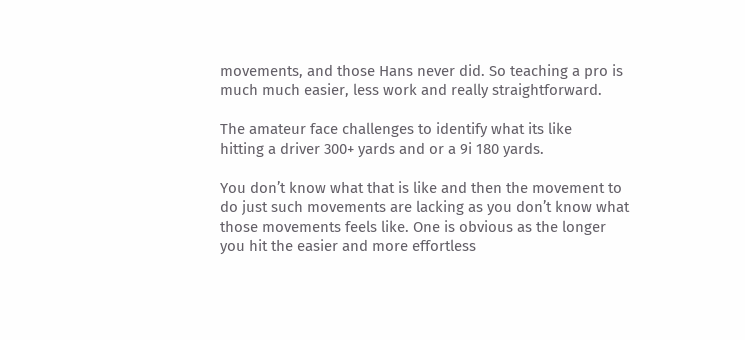movements, and those Hans never did. So teaching a pro is much much easier, less work and really straightforward.

The amateur face challenges to identify what its like
hitting a driver 300+ yards and or a 9i 180 yards.

You don’t know what that is like and then the movement to do just such movements are lacking as you don’t know what those movements feels like. One is obvious as the longer you hit the easier and more effortless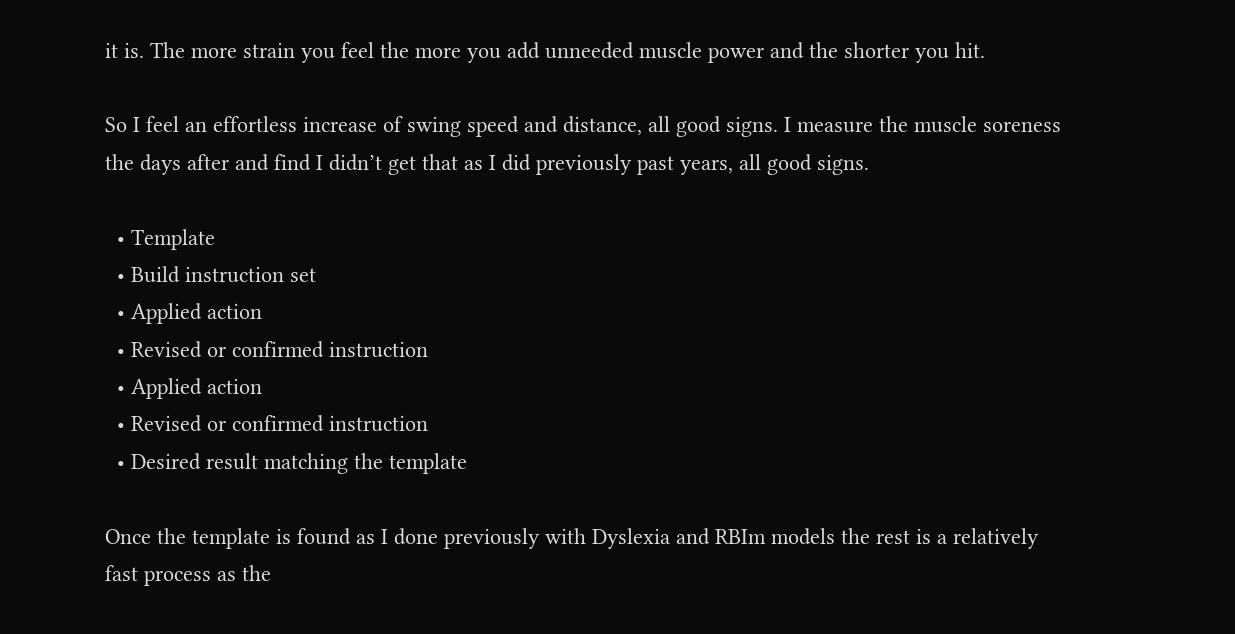it is. The more strain you feel the more you add unneeded muscle power and the shorter you hit.

So I feel an effortless increase of swing speed and distance, all good signs. I measure the muscle soreness the days after and find I didn’t get that as I did previously past years, all good signs.

  • Template
  • Build instruction set
  • Applied action
  • Revised or confirmed instruction
  • Applied action
  • Revised or confirmed instruction
  • Desired result matching the template

Once the template is found as I done previously with Dyslexia and RBIm models the rest is a relatively fast process as the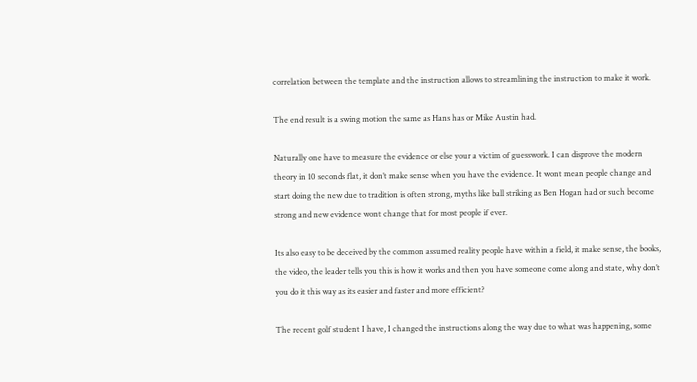correlation between the template and the instruction allows to streamlining the instruction to make it work.

The end result is a swing motion the same as Hans has or Mike Austin had.

Naturally one have to measure the evidence or else your a victim of guesswork. I can disprove the modern theory in 10 seconds flat, it don’t make sense when you have the evidence. It wont mean people change and start doing the new due to tradition is often strong, myths like ball striking as Ben Hogan had or such become strong and new evidence wont change that for most people if ever.

Its also easy to be deceived by the common assumed reality people have within a field, it make sense, the books, the video, the leader tells you this is how it works and then you have someone come along and state, why don’t you do it this way as its easier and faster and more efficient?

The recent golf student I have, I changed the instructions along the way due to what was happening, some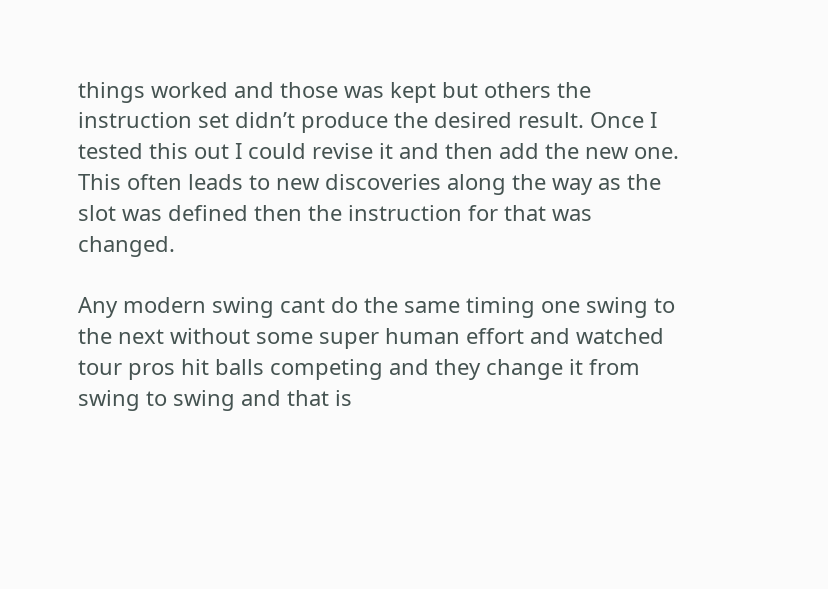things worked and those was kept but others the instruction set didn’t produce the desired result. Once I tested this out I could revise it and then add the new one. This often leads to new discoveries along the way as the slot was defined then the instruction for that was changed.

Any modern swing cant do the same timing one swing to the next without some super human effort and watched tour pros hit balls competing and they change it from swing to swing and that is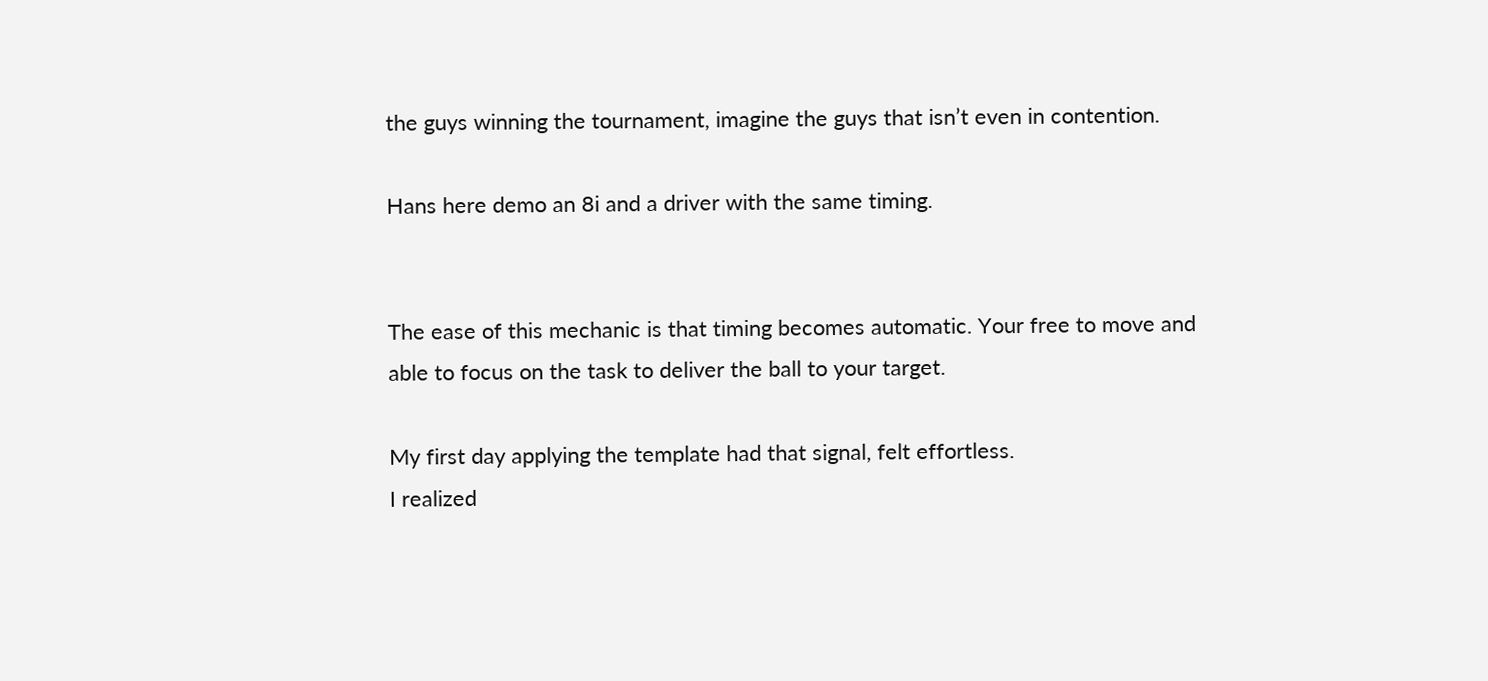the guys winning the tournament, imagine the guys that isn’t even in contention.

Hans here demo an 8i and a driver with the same timing.


The ease of this mechanic is that timing becomes automatic. Your free to move and able to focus on the task to deliver the ball to your target.

My first day applying the template had that signal, felt effortless.
I realized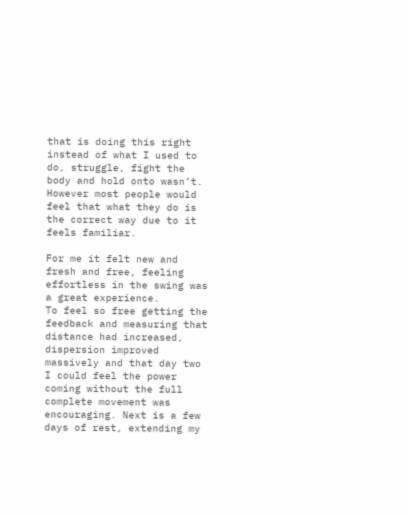that is doing this right instead of what I used to do, struggle, fight the body and hold onto wasn’t. However most people would feel that what they do is the correct way due to it feels familiar.

For me it felt new and fresh and free, feeling effortless in the swing was a great experience.
To feel so free getting the feedback and measuring that distance had increased, dispersion improved massively and that day two I could feel the power coming without the full complete movement was encouraging. Next is a few days of rest, extending my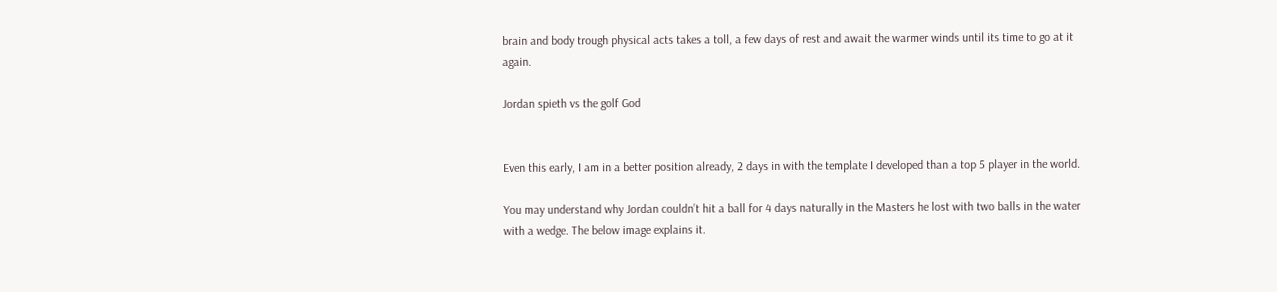brain and body trough physical acts takes a toll, a few days of rest and await the warmer winds until its time to go at it again.

Jordan spieth vs the golf God


Even this early, I am in a better position already, 2 days in with the template I developed than a top 5 player in the world.

You may understand why Jordan couldn’t hit a ball for 4 days naturally in the Masters he lost with two balls in the water with a wedge. The below image explains it.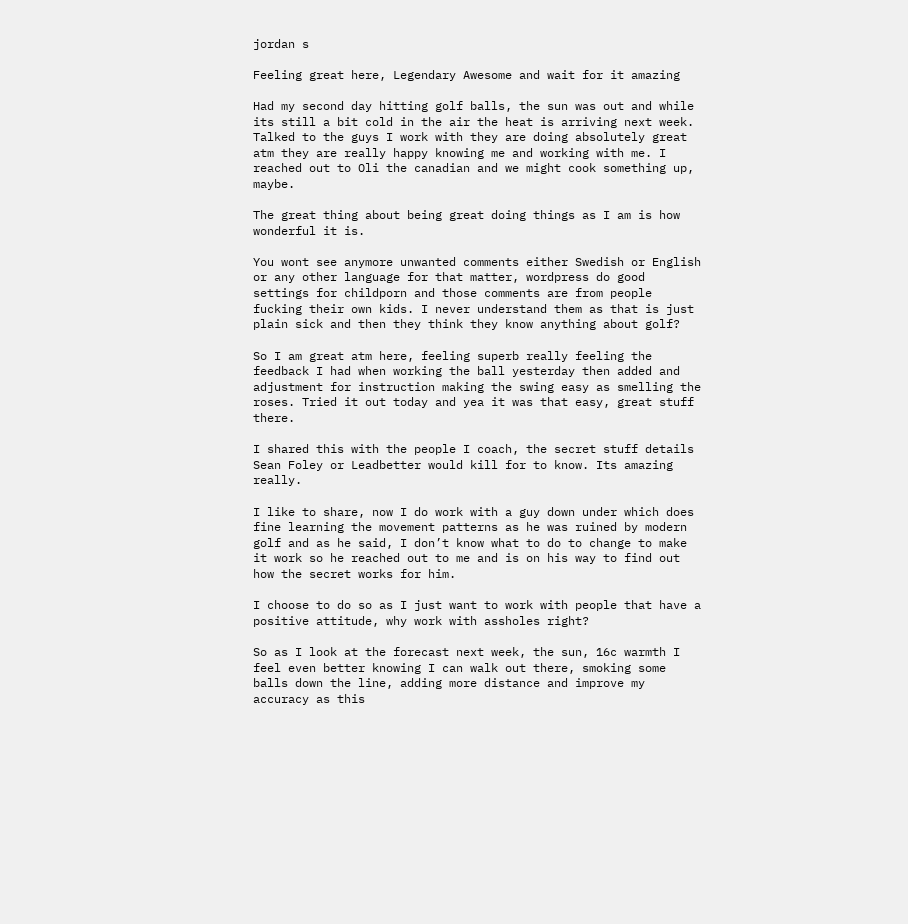jordan s

Feeling great here, Legendary Awesome and wait for it amazing

Had my second day hitting golf balls, the sun was out and while its still a bit cold in the air the heat is arriving next week. Talked to the guys I work with they are doing absolutely great atm they are really happy knowing me and working with me. I reached out to Oli the canadian and we might cook something up, maybe.

The great thing about being great doing things as I am is how wonderful it is.

You wont see anymore unwanted comments either Swedish or English or any other language for that matter, wordpress do good settings for childporn and those comments are from people fucking their own kids. I never understand them as that is just plain sick and then they think they know anything about golf?

So I am great atm here, feeling superb really feeling the feedback I had when working the ball yesterday then added and adjustment for instruction making the swing easy as smelling the roses. Tried it out today and yea it was that easy, great stuff there.

I shared this with the people I coach, the secret stuff details Sean Foley or Leadbetter would kill for to know. Its amazing really.

I like to share, now I do work with a guy down under which does fine learning the movement patterns as he was ruined by modern golf and as he said, I don’t know what to do to change to make it work so he reached out to me and is on his way to find out how the secret works for him.

I choose to do so as I just want to work with people that have a positive attitude, why work with assholes right?

So as I look at the forecast next week, the sun, 16c warmth I feel even better knowing I can walk out there, smoking some balls down the line, adding more distance and improve my accuracy as this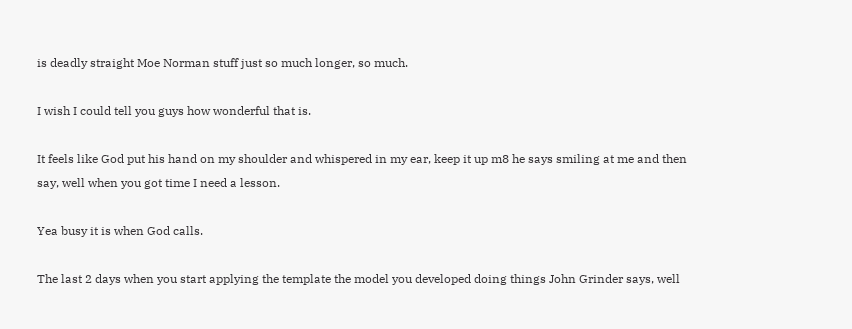is deadly straight Moe Norman stuff just so much longer, so much.

I wish I could tell you guys how wonderful that is.

It feels like God put his hand on my shoulder and whispered in my ear, keep it up m8 he says smiling at me and then say, well when you got time I need a lesson.

Yea busy it is when God calls.

The last 2 days when you start applying the template the model you developed doing things John Grinder says, well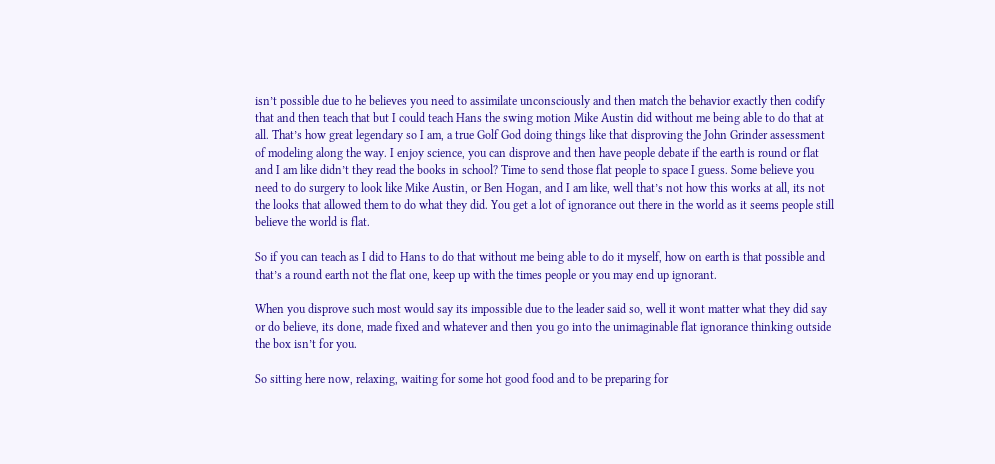isn’t possible due to he believes you need to assimilate unconsciously and then match the behavior exactly then codify that and then teach that but I could teach Hans the swing motion Mike Austin did without me being able to do that at all. That’s how great legendary so I am, a true Golf God doing things like that disproving the John Grinder assessment of modeling along the way. I enjoy science, you can disprove and then have people debate if the earth is round or flat and I am like didn’t they read the books in school? Time to send those flat people to space I guess. Some believe you need to do surgery to look like Mike Austin, or Ben Hogan, and I am like, well that’s not how this works at all, its not the looks that allowed them to do what they did. You get a lot of ignorance out there in the world as it seems people still believe the world is flat.

So if you can teach as I did to Hans to do that without me being able to do it myself, how on earth is that possible and that’s a round earth not the flat one, keep up with the times people or you may end up ignorant.

When you disprove such most would say its impossible due to the leader said so, well it wont matter what they did say or do believe, its done, made fixed and whatever and then you go into the unimaginable flat ignorance thinking outside the box isn’t for you.

So sitting here now, relaxing, waiting for some hot good food and to be preparing for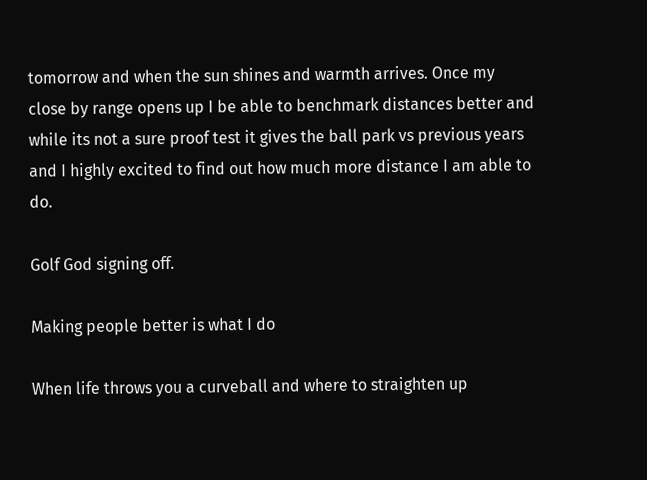tomorrow and when the sun shines and warmth arrives. Once my close by range opens up I be able to benchmark distances better and while its not a sure proof test it gives the ball park vs previous years and I highly excited to find out how much more distance I am able to do.

Golf God signing off.

Making people better is what I do

When life throws you a curveball and where to straighten up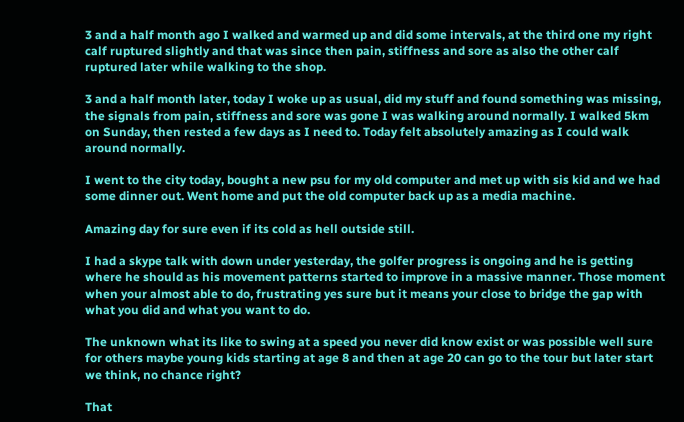3 and a half month ago I walked and warmed up and did some intervals, at the third one my right calf ruptured slightly and that was since then pain, stiffness and sore as also the other calf ruptured later while walking to the shop.

3 and a half month later, today I woke up as usual, did my stuff and found something was missing, the signals from pain, stiffness and sore was gone I was walking around normally. I walked 5km on Sunday, then rested a few days as I need to. Today felt absolutely amazing as I could walk around normally.

I went to the city today, bought a new psu for my old computer and met up with sis kid and we had some dinner out. Went home and put the old computer back up as a media machine.

Amazing day for sure even if its cold as hell outside still.

I had a skype talk with down under yesterday, the golfer progress is ongoing and he is getting where he should as his movement patterns started to improve in a massive manner. Those moment when your almost able to do, frustrating yes sure but it means your close to bridge the gap with what you did and what you want to do.

The unknown what its like to swing at a speed you never did know exist or was possible well sure for others maybe young kids starting at age 8 and then at age 20 can go to the tour but later start we think, no chance right?

That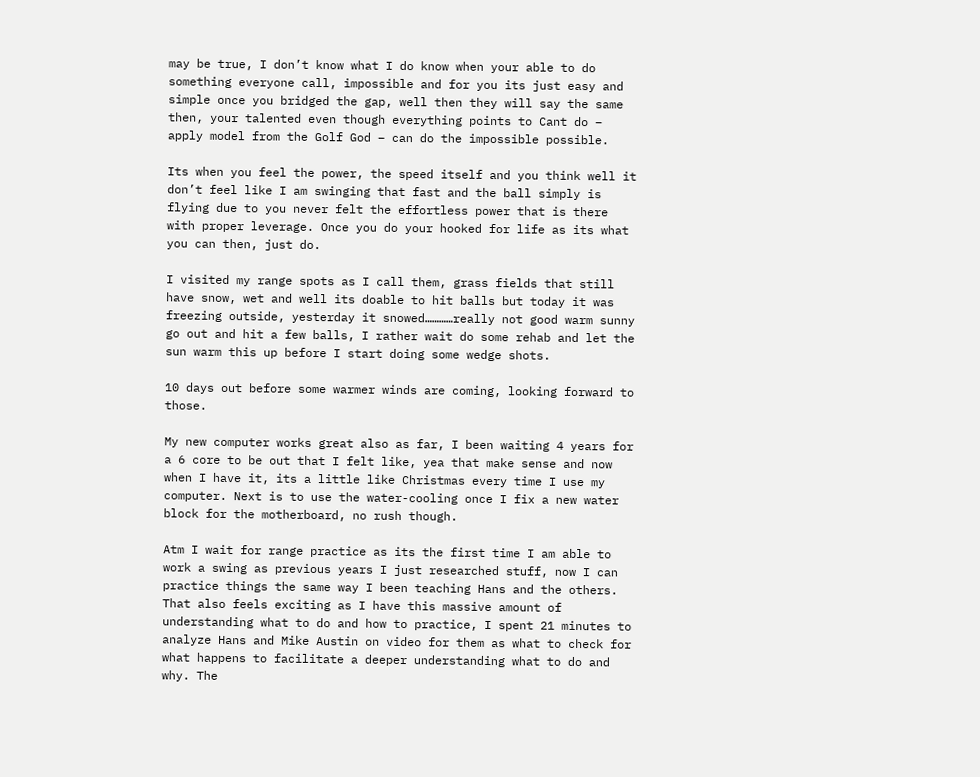may be true, I don’t know what I do know when your able to do something everyone call, impossible and for you its just easy and simple once you bridged the gap, well then they will say the same then, your talented even though everything points to Cant do – apply model from the Golf God – can do the impossible possible.

Its when you feel the power, the speed itself and you think well it don’t feel like I am swinging that fast and the ball simply is flying due to you never felt the effortless power that is there with proper leverage. Once you do your hooked for life as its what you can then, just do.

I visited my range spots as I call them, grass fields that still have snow, wet and well its doable to hit balls but today it was freezing outside, yesterday it snowed…………really not good warm sunny go out and hit a few balls, I rather wait do some rehab and let the sun warm this up before I start doing some wedge shots.

10 days out before some warmer winds are coming, looking forward to those.

My new computer works great also as far, I been waiting 4 years for a 6 core to be out that I felt like, yea that make sense and now when I have it, its a little like Christmas every time I use my computer. Next is to use the water-cooling once I fix a new water block for the motherboard, no rush though.

Atm I wait for range practice as its the first time I am able to work a swing as previous years I just researched stuff, now I can practice things the same way I been teaching Hans and the others. That also feels exciting as I have this massive amount of understanding what to do and how to practice, I spent 21 minutes to analyze Hans and Mike Austin on video for them as what to check for what happens to facilitate a deeper understanding what to do and why. The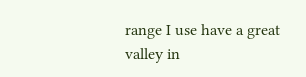range I use have a great valley in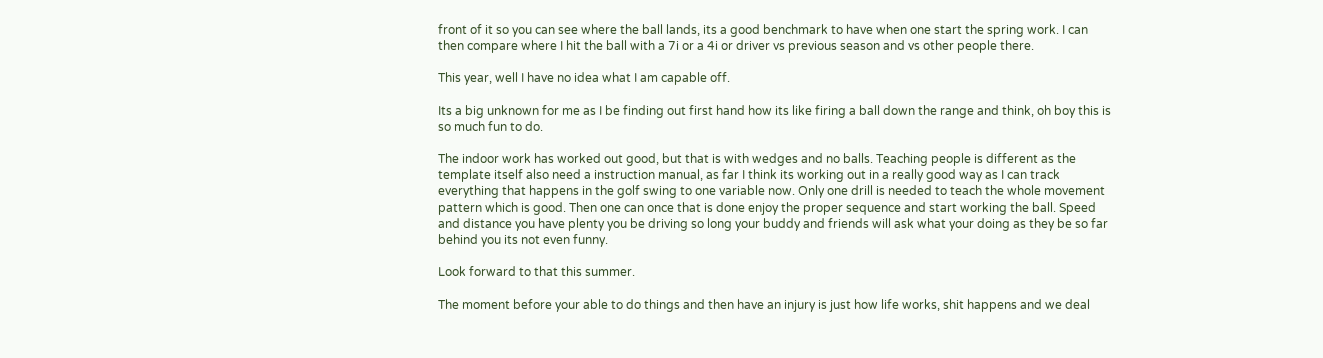front of it so you can see where the ball lands, its a good benchmark to have when one start the spring work. I can then compare where I hit the ball with a 7i or a 4i or driver vs previous season and vs other people there.

This year, well I have no idea what I am capable off.

Its a big unknown for me as I be finding out first hand how its like firing a ball down the range and think, oh boy this is so much fun to do.

The indoor work has worked out good, but that is with wedges and no balls. Teaching people is different as the template itself also need a instruction manual, as far I think its working out in a really good way as I can track everything that happens in the golf swing to one variable now. Only one drill is needed to teach the whole movement pattern which is good. Then one can once that is done enjoy the proper sequence and start working the ball. Speed and distance you have plenty you be driving so long your buddy and friends will ask what your doing as they be so far behind you its not even funny.

Look forward to that this summer.

The moment before your able to do things and then have an injury is just how life works, shit happens and we deal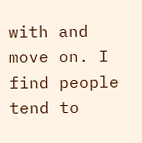with and move on. I find people tend to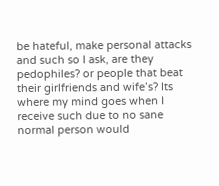be hateful, make personal attacks and such so I ask, are they pedophiles? or people that beat their girlfriends and wife’s? Its where my mind goes when I receive such due to no sane normal person would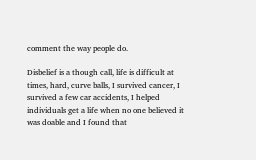comment the way people do.

Disbelief is a though call, life is difficult at times, hard, curve balls, I survived cancer, I survived a few car accidents, I helped individuals get a life when no one believed it was doable and I found that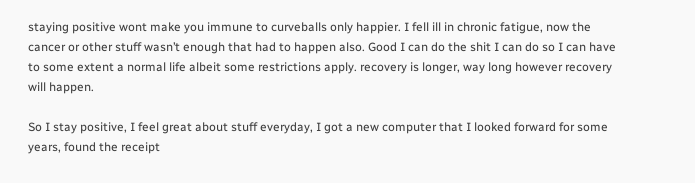staying positive wont make you immune to curveballs only happier. I fell ill in chronic fatigue, now the cancer or other stuff wasn’t enough that had to happen also. Good I can do the shit I can do so I can have to some extent a normal life albeit some restrictions apply. recovery is longer, way long however recovery will happen.

So I stay positive, I feel great about stuff everyday, I got a new computer that I looked forward for some years, found the receipt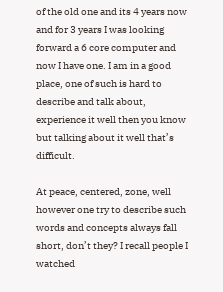of the old one and its 4 years now and for 3 years I was looking forward a 6 core computer and now I have one. I am in a good place, one of such is hard to describe and talk about, experience it well then you know but talking about it well that’s difficult.

At peace, centered, zone, well however one try to describe such words and concepts always fall short, don’t they? I recall people I watched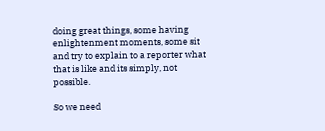doing great things, some having enlightenment moments, some sit and try to explain to a reporter what that is like and its simply, not possible.

So we need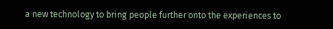a new technology to bring people further onto the experiences to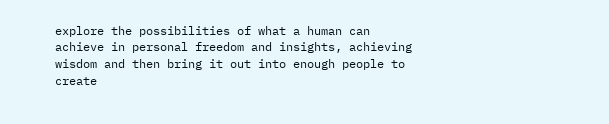explore the possibilities of what a human can achieve in personal freedom and insights, achieving wisdom and then bring it out into enough people to create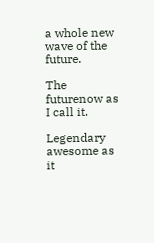a whole new wave of the future.

The futurenow as I call it.

Legendary awesome as it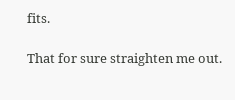fits.

That for sure straighten me out.